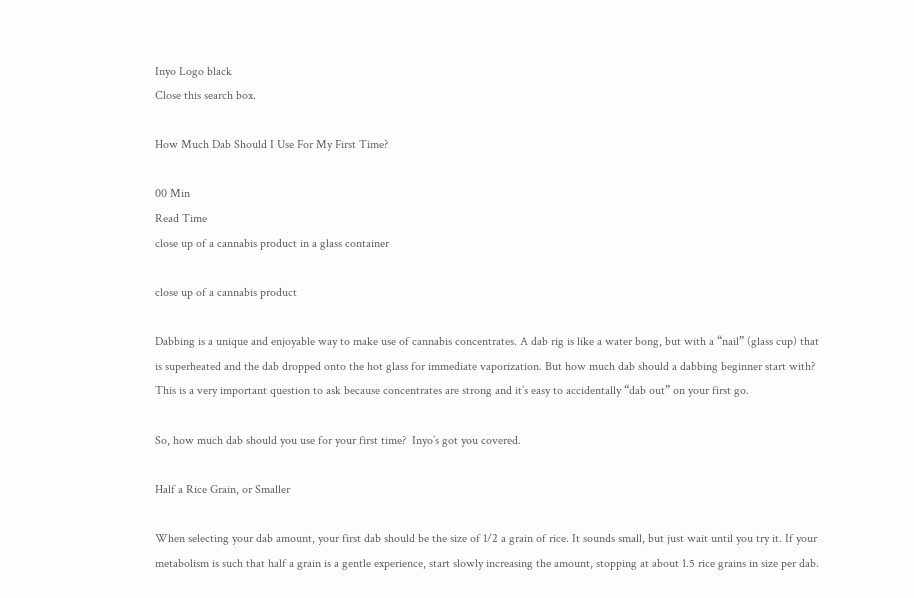Inyo Logo black
Close this search box.

How Much Dab Should I Use For My First Time?

00 Min
Read Time
close up of a cannabis product in a glass container

close up of a cannabis product

Dabbing is a unique and enjoyable way to make use of cannabis concentrates. A dab rig is like a water bong, but with a “nail” (glass cup) that is superheated and the dab dropped onto the hot glass for immediate vaporization. But how much dab should a dabbing beginner start with? This is a very important question to ask because concentrates are strong and it’s easy to accidentally “dab out” on your first go.

So, how much dab should you use for your first time?  Inyo’s got you covered.

Half a Rice Grain, or Smaller

When selecting your dab amount, your first dab should be the size of 1/2 a grain of rice. It sounds small, but just wait until you try it. If your metabolism is such that half a grain is a gentle experience, start slowly increasing the amount, stopping at about 1.5 rice grains in size per dab.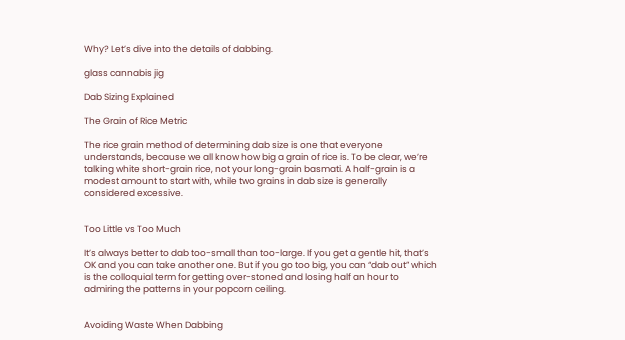Why? Let’s dive into the details of dabbing.

glass cannabis jig

Dab Sizing Explained

The Grain of Rice Metric

The rice grain method of determining dab size is one that everyone understands, because we all know how big a grain of rice is. To be clear, we’re talking white short-grain rice, not your long-grain basmati. A half-grain is a modest amount to start with, while two grains in dab size is generally considered excessive.


Too Little vs Too Much

It’s always better to dab too-small than too-large. If you get a gentle hit, that’s OK and you can take another one. But if you go too big, you can “dab out” which is the colloquial term for getting over-stoned and losing half an hour to admiring the patterns in your popcorn ceiling.


Avoiding Waste When Dabbing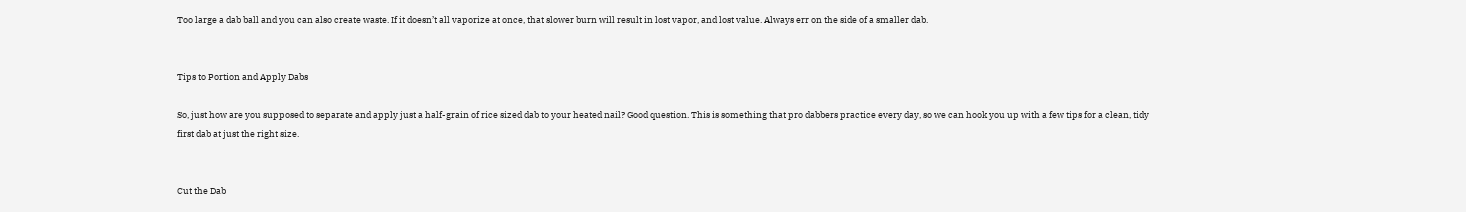Too large a dab ball and you can also create waste. If it doesn’t all vaporize at once, that slower burn will result in lost vapor, and lost value. Always err on the side of a smaller dab.


Tips to Portion and Apply Dabs

So, just how are you supposed to separate and apply just a half-grain of rice sized dab to your heated nail? Good question. This is something that pro dabbers practice every day, so we can hook you up with a few tips for a clean, tidy first dab at just the right size.


Cut the Dab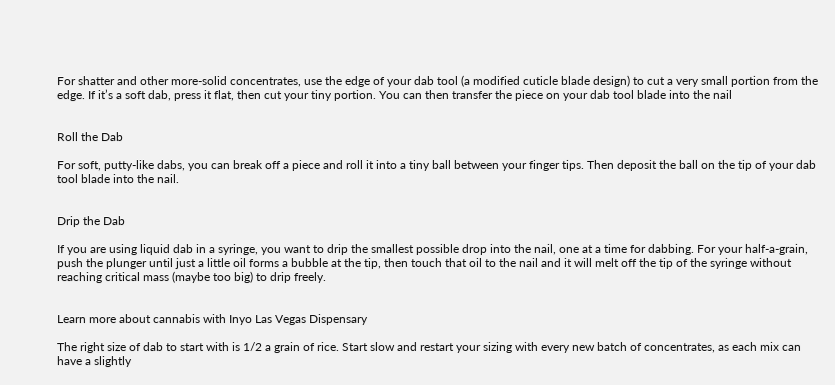For shatter and other more-solid concentrates, use the edge of your dab tool (a modified cuticle blade design) to cut a very small portion from the edge. If it’s a soft dab, press it flat, then cut your tiny portion. You can then transfer the piece on your dab tool blade into the nail


Roll the Dab

For soft, putty-like dabs, you can break off a piece and roll it into a tiny ball between your finger tips. Then deposit the ball on the tip of your dab tool blade into the nail.


Drip the Dab

If you are using liquid dab in a syringe, you want to drip the smallest possible drop into the nail, one at a time for dabbing. For your half-a-grain, push the plunger until just a little oil forms a bubble at the tip, then touch that oil to the nail and it will melt off the tip of the syringe without reaching critical mass (maybe too big) to drip freely.


Learn more about cannabis with Inyo Las Vegas Dispensary

The right size of dab to start with is 1/2 a grain of rice. Start slow and restart your sizing with every new batch of concentrates, as each mix can have a slightly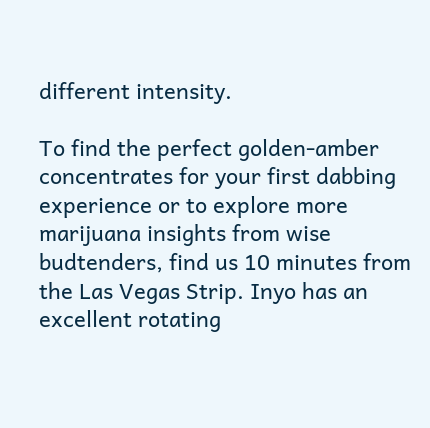different intensity.

To find the perfect golden-amber concentrates for your first dabbing experience or to explore more marijuana insights from wise budtenders, find us 10 minutes from the Las Vegas Strip. Inyo has an excellent rotating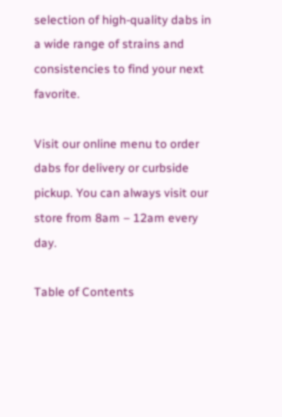selection of high-quality dabs in a wide range of strains and consistencies to find your next favorite.

Visit our online menu to order dabs for delivery or curbside pickup. You can always visit our store from 8am – 12am every day.

Table of Contents